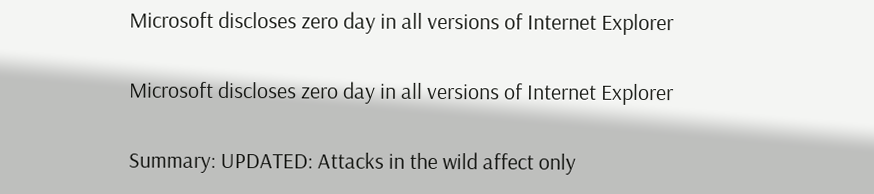Microsoft discloses zero day in all versions of Internet Explorer

Microsoft discloses zero day in all versions of Internet Explorer

Summary: UPDATED: Attacks in the wild affect only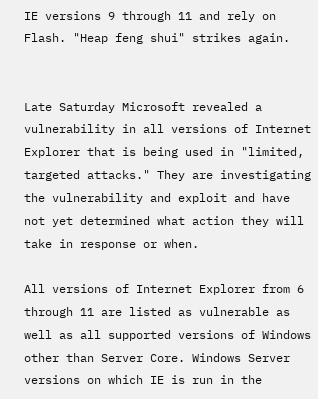IE versions 9 through 11 and rely on Flash. "Heap feng shui" strikes again.


Late Saturday Microsoft revealed a vulnerability in all versions of Internet Explorer that is being used in "limited, targeted attacks." They are investigating the vulnerability and exploit and have not yet determined what action they will take in response or when.

All versions of Internet Explorer from 6 through 11 are listed as vulnerable as well as all supported versions of Windows other than Server Core. Windows Server versions on which IE is run in the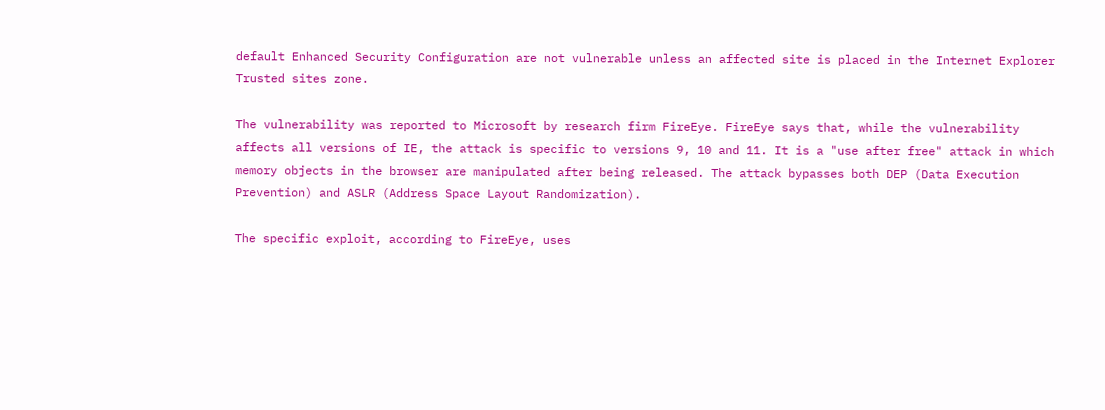default Enhanced Security Configuration are not vulnerable unless an affected site is placed in the Internet Explorer Trusted sites zone.

The vulnerability was reported to Microsoft by research firm FireEye. FireEye says that, while the vulnerability affects all versions of IE, the attack is specific to versions 9, 10 and 11. It is a "use after free" attack in which memory objects in the browser are manipulated after being released. The attack bypasses both DEP (Data Execution Prevention) and ASLR (Address Space Layout Randomization).

The specific exploit, according to FireEye, uses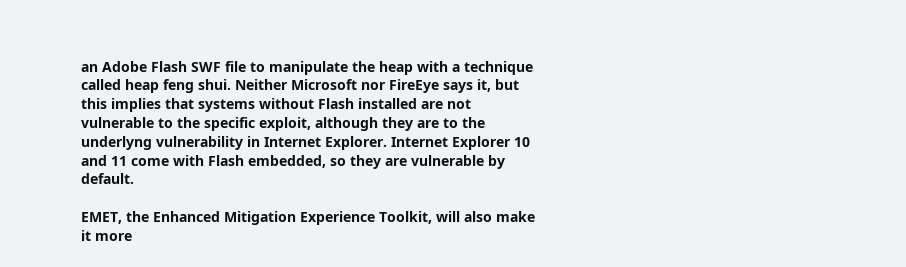an Adobe Flash SWF file to manipulate the heap with a technique called heap feng shui. Neither Microsoft nor FireEye says it, but this implies that systems without Flash installed are not vulnerable to the specific exploit, although they are to the underlyng vulnerability in Internet Explorer. Internet Explorer 10 and 11 come with Flash embedded, so they are vulnerable by default.

EMET, the Enhanced Mitigation Experience Toolkit, will also make it more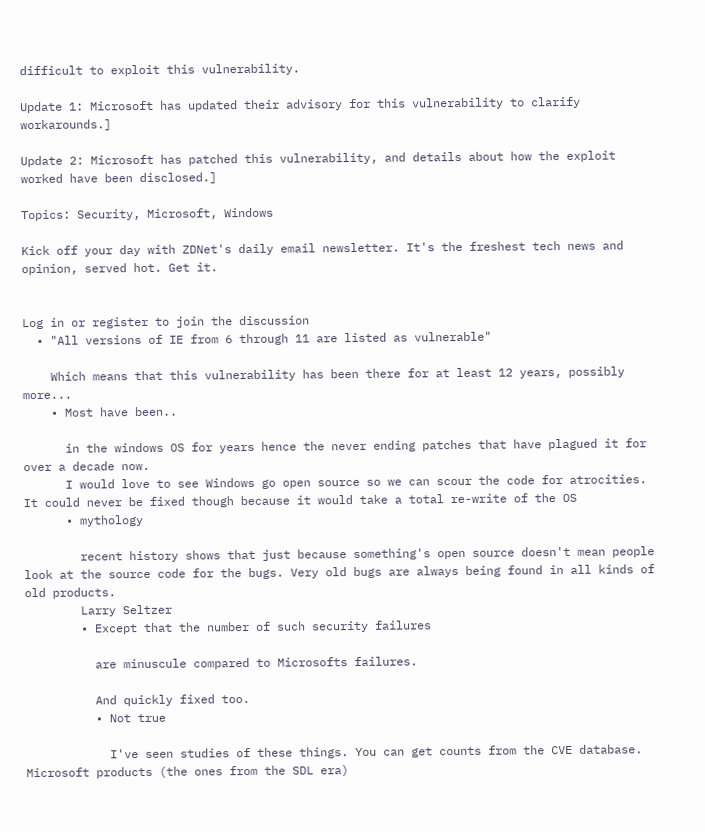difficult to exploit this vulnerability.

Update 1: Microsoft has updated their advisory for this vulnerability to clarify workarounds.]

Update 2: Microsoft has patched this vulnerability, and details about how the exploit worked have been disclosed.]

Topics: Security, Microsoft, Windows

Kick off your day with ZDNet's daily email newsletter. It's the freshest tech news and opinion, served hot. Get it.


Log in or register to join the discussion
  • "All versions of IE from 6 through 11 are listed as vulnerable"

    Which means that this vulnerability has been there for at least 12 years, possibly more...
    • Most have been..

      in the windows OS for years hence the never ending patches that have plagued it for over a decade now.
      I would love to see Windows go open source so we can scour the code for atrocities. It could never be fixed though because it would take a total re-write of the OS
      • mythology

        recent history shows that just because something's open source doesn't mean people look at the source code for the bugs. Very old bugs are always being found in all kinds of old products.
        Larry Seltzer
        • Except that the number of such security failures

          are minuscule compared to Microsofts failures.

          And quickly fixed too.
          • Not true

            I've seen studies of these things. You can get counts from the CVE database. Microsoft products (the ones from the SDL era)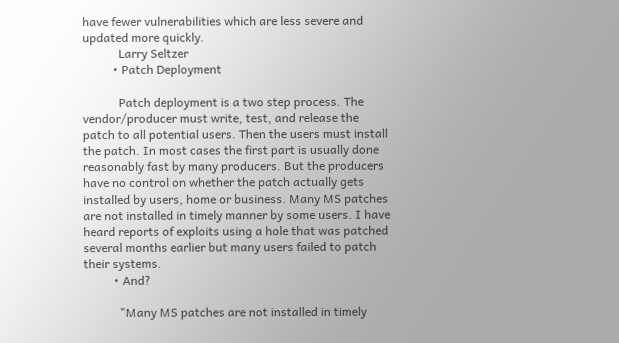have fewer vulnerabilities which are less severe and updated more quickly.
            Larry Seltzer
          • Patch Deployment

            Patch deployment is a two step process. The vendor/producer must write, test, and release the patch to all potential users. Then the users must install the patch. In most cases the first part is usually done reasonably fast by many producers. But the producers have no control on whether the patch actually gets installed by users, home or business. Many MS patches are not installed in timely manner by some users. I have heard reports of exploits using a hole that was patched several months earlier but many users failed to patch their systems.
          • And?

            "Many MS patches are not installed in timely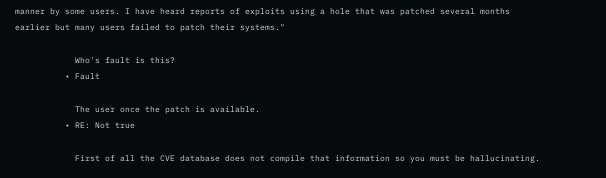manner by some users. I have heard reports of exploits using a hole that was patched several months earlier but many users failed to patch their systems."

            Who's fault is this?
          • Fault

            The user once the patch is available.
          • RE: Not true

            First of all the CVE database does not compile that information so you must be hallucinating.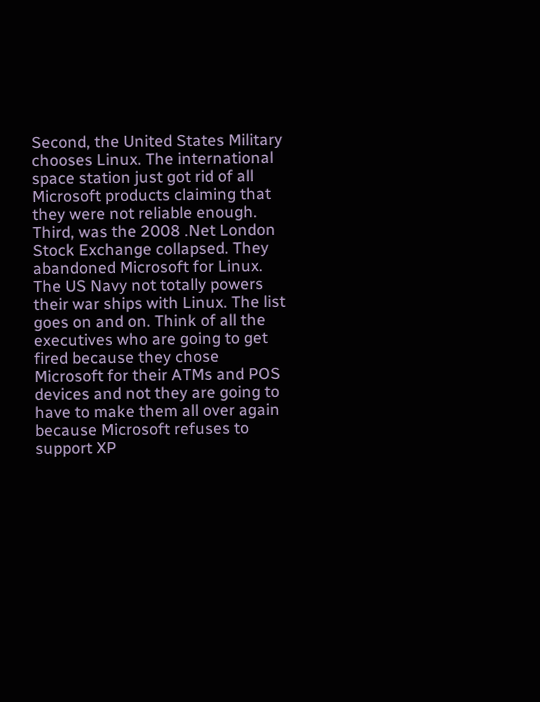Second, the United States Military chooses Linux. The international space station just got rid of all Microsoft products claiming that they were not reliable enough. Third, was the 2008 .Net London Stock Exchange collapsed. They abandoned Microsoft for Linux. The US Navy not totally powers their war ships with Linux. The list goes on and on. Think of all the executives who are going to get fired because they chose Microsoft for their ATMs and POS devices and not they are going to have to make them all over again because Microsoft refuses to support XP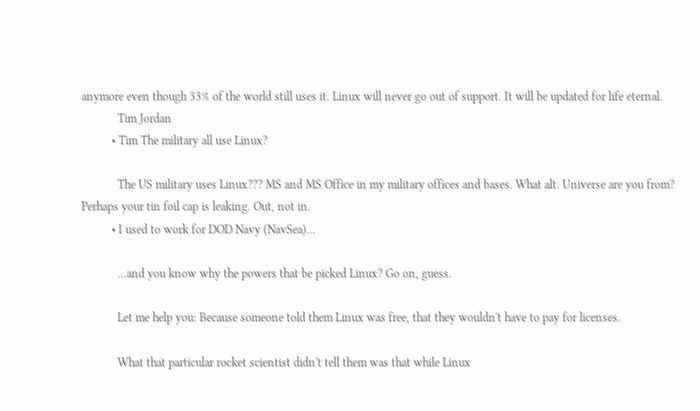anymore even though 33% of the world still uses it. Linux will never go out of support. It will be updated for life eternal.
            Tim Jordan
          • Tim The military all use Linux?

            The US military uses Linux??? MS and MS Office in my military offices and bases. What alt. Universe are you from? Perhaps your tin foil cap is leaking. Out, not in.
          • I used to work for DOD Navy (NavSea)...

            ...and you know why the powers that be picked Linux? Go on, guess.

            Let me help you: Because someone told them Linux was free, that they wouldn't have to pay for licenses.

            What that particular rocket scientist didn't tell them was that while Linux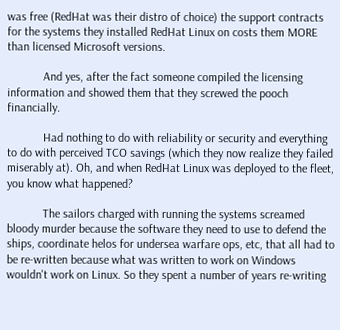was free (RedHat was their distro of choice) the support contracts for the systems they installed RedHat Linux on costs them MORE than licensed Microsoft versions.

            And yes, after the fact someone compiled the licensing information and showed them that they screwed the pooch financially.

            Had nothing to do with reliability or security and everything to do with perceived TCO savings (which they now realize they failed miserably at). Oh, and when RedHat Linux was deployed to the fleet, you know what happened?

            The sailors charged with running the systems screamed bloody murder because the software they need to use to defend the ships, coordinate helos for undersea warfare ops, etc, that all had to be re-written because what was written to work on Windows wouldn't work on Linux. So they spent a number of years re-writing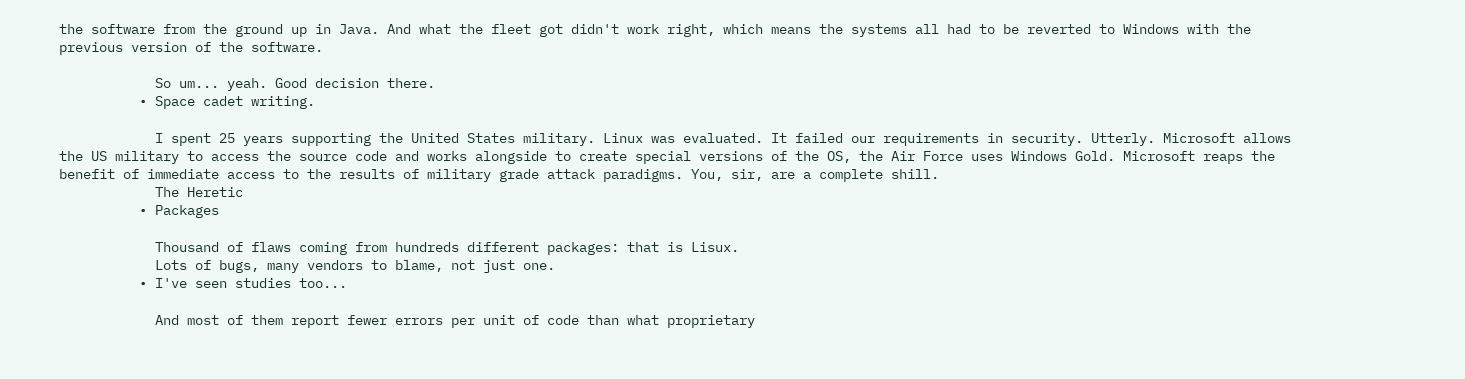the software from the ground up in Java. And what the fleet got didn't work right, which means the systems all had to be reverted to Windows with the previous version of the software.

            So um... yeah. Good decision there.
          • Space cadet writing.

            I spent 25 years supporting the United States military. Linux was evaluated. It failed our requirements in security. Utterly. Microsoft allows the US military to access the source code and works alongside to create special versions of the OS, the Air Force uses Windows Gold. Microsoft reaps the benefit of immediate access to the results of military grade attack paradigms. You, sir, are a complete shill.
            The Heretic
          • Packages

            Thousand of flaws coming from hundreds different packages: that is Lisux.
            Lots of bugs, many vendors to blame, not just one.
          • I've seen studies too...

            And most of them report fewer errors per unit of code than what proprietary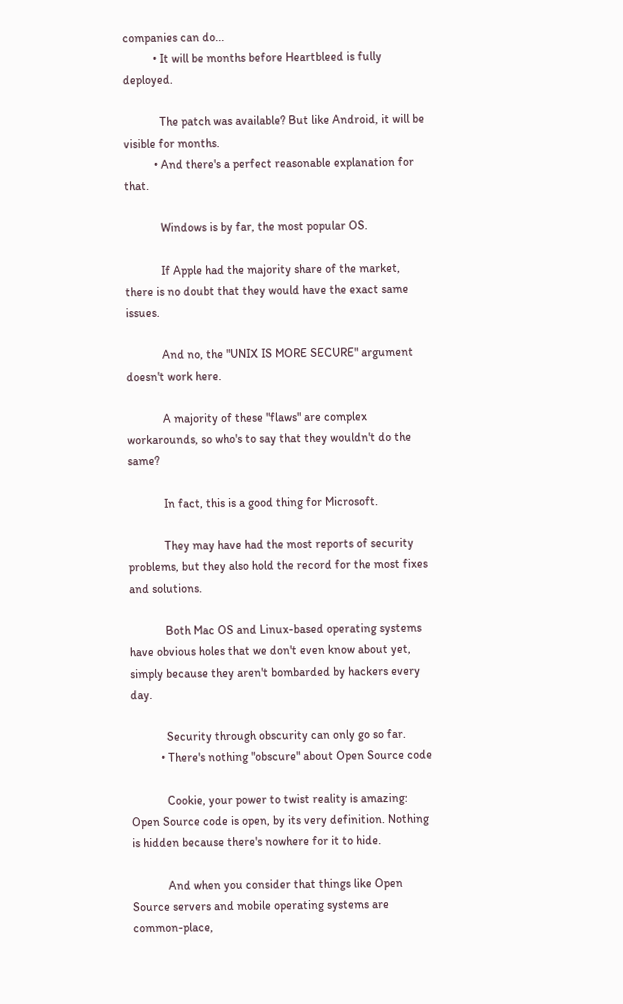companies can do...
          • It will be months before Heartbleed is fully deployed.

            The patch was available? But like Android, it will be visible for months.
          • And there's a perfect reasonable explanation for that.

            Windows is by far, the most popular OS.

            If Apple had the majority share of the market, there is no doubt that they would have the exact same issues.

            And no, the "UNIX IS MORE SECURE" argument doesn't work here.

            A majority of these "flaws" are complex workarounds, so who's to say that they wouldn't do the same?

            In fact, this is a good thing for Microsoft.

            They may have had the most reports of security problems, but they also hold the record for the most fixes and solutions.

            Both Mac OS and Linux-based operating systems have obvious holes that we don't even know about yet, simply because they aren't bombarded by hackers every day.

            Security through obscurity can only go so far.
          • There's nothing "obscure" about Open Source code

            Cookie, your power to twist reality is amazing: Open Source code is open, by its very definition. Nothing is hidden because there's nowhere for it to hide.

            And when you consider that things like Open Source servers and mobile operating systems are common-place,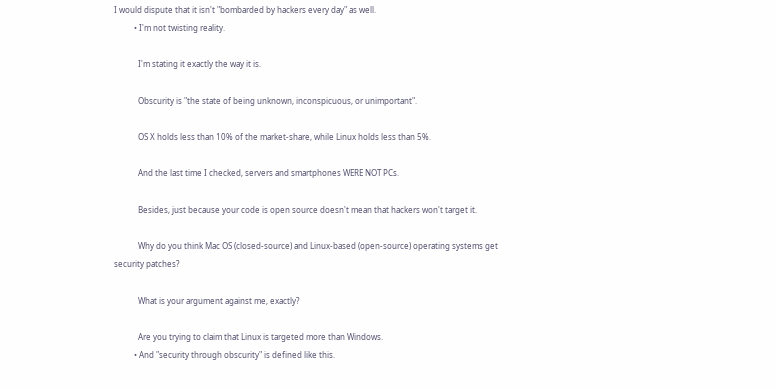I would dispute that it isn't "bombarded by hackers every day" as well.
          • I'm not twisting reality.

            I'm stating it exactly the way it is.

            Obscurity is "the state of being unknown, inconspicuous, or unimportant".

            OS X holds less than 10% of the market-share, while Linux holds less than 5%.

            And the last time I checked, servers and smartphones WERE NOT PCs.

            Besides, just because your code is open source doesn't mean that hackers won't target it.

            Why do you think Mac OS (closed-source) and Linux-based (open-source) operating systems get security patches?

            What is your argument against me, exactly?

            Are you trying to claim that Linux is targeted more than Windows.
          • And "security through obscurity" is defined like this.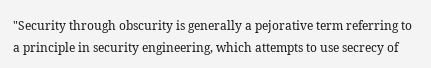"Security through obscurity is generally a pejorative term referring to a principle in security engineering, which attempts to use secrecy of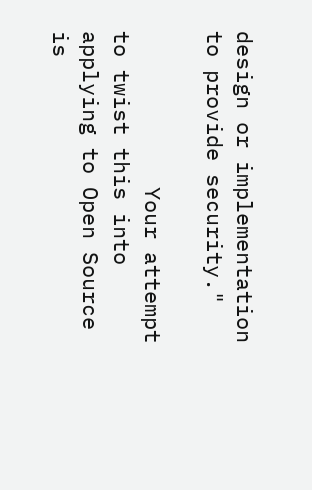design or implementation to provide security."

            Your attempt to twist this into applying to Open Source is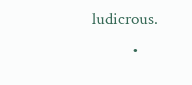ludicrous.
          •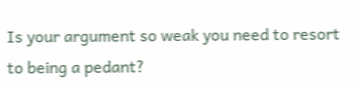Is your argument so weak you need to resort to being a pedant?